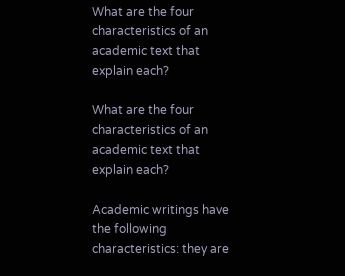What are the four characteristics of an academic text that explain each?

What are the four characteristics of an academic text that explain each?

Academic writings have the following characteristics: they are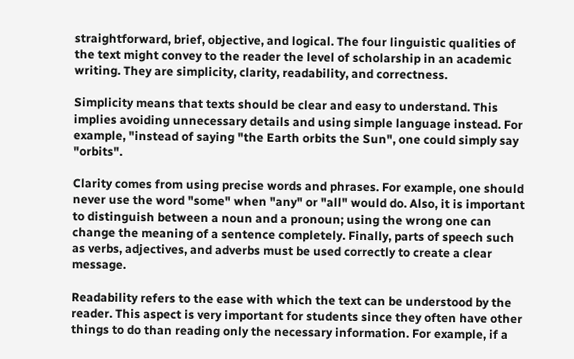straightforward, brief, objective, and logical. The four linguistic qualities of the text might convey to the reader the level of scholarship in an academic writing. They are simplicity, clarity, readability, and correctness.

Simplicity means that texts should be clear and easy to understand. This implies avoiding unnecessary details and using simple language instead. For example, "instead of saying "the Earth orbits the Sun", one could simply say "orbits".

Clarity comes from using precise words and phrases. For example, one should never use the word "some" when "any" or "all" would do. Also, it is important to distinguish between a noun and a pronoun; using the wrong one can change the meaning of a sentence completely. Finally, parts of speech such as verbs, adjectives, and adverbs must be used correctly to create a clear message.

Readability refers to the ease with which the text can be understood by the reader. This aspect is very important for students since they often have other things to do than reading only the necessary information. For example, if a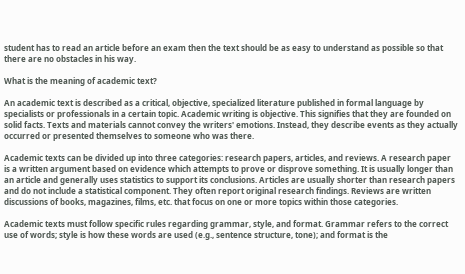student has to read an article before an exam then the text should be as easy to understand as possible so that there are no obstacles in his way.

What is the meaning of academic text?

An academic text is described as a critical, objective, specialized literature published in formal language by specialists or professionals in a certain topic. Academic writing is objective. This signifies that they are founded on solid facts. Texts and materials cannot convey the writers' emotions. Instead, they describe events as they actually occurred or presented themselves to someone who was there.

Academic texts can be divided up into three categories: research papers, articles, and reviews. A research paper is a written argument based on evidence which attempts to prove or disprove something. It is usually longer than an article and generally uses statistics to support its conclusions. Articles are usually shorter than research papers and do not include a statistical component. They often report original research findings. Reviews are written discussions of books, magazines, films, etc. that focus on one or more topics within those categories.

Academic texts must follow specific rules regarding grammar, style, and format. Grammar refers to the correct use of words; style is how these words are used (e.g., sentence structure, tone); and format is the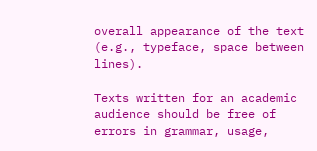overall appearance of the text (e.g., typeface, space between lines).

Texts written for an academic audience should be free of errors in grammar, usage,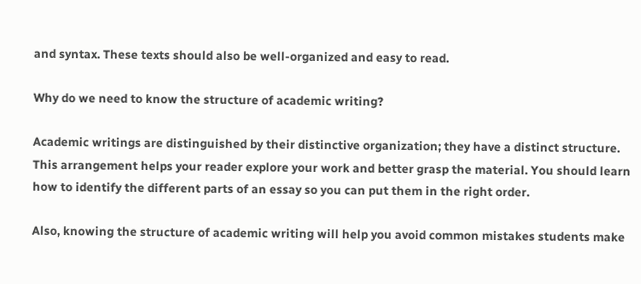and syntax. These texts should also be well-organized and easy to read.

Why do we need to know the structure of academic writing?

Academic writings are distinguished by their distinctive organization; they have a distinct structure. This arrangement helps your reader explore your work and better grasp the material. You should learn how to identify the different parts of an essay so you can put them in the right order.

Also, knowing the structure of academic writing will help you avoid common mistakes students make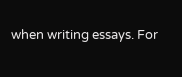when writing essays. For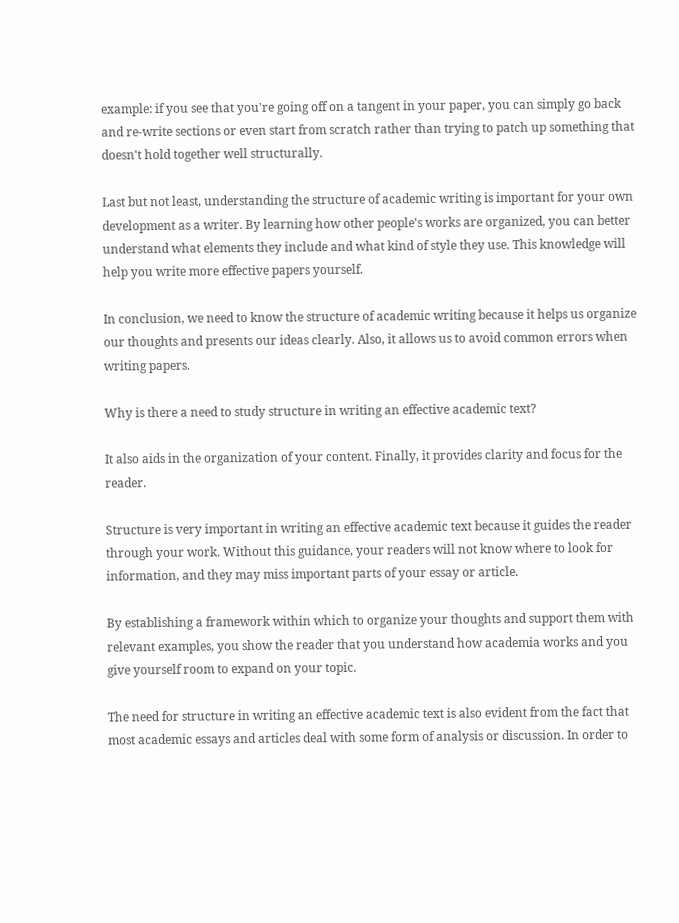example: if you see that you're going off on a tangent in your paper, you can simply go back and re-write sections or even start from scratch rather than trying to patch up something that doesn't hold together well structurally.

Last but not least, understanding the structure of academic writing is important for your own development as a writer. By learning how other people's works are organized, you can better understand what elements they include and what kind of style they use. This knowledge will help you write more effective papers yourself.

In conclusion, we need to know the structure of academic writing because it helps us organize our thoughts and presents our ideas clearly. Also, it allows us to avoid common errors when writing papers.

Why is there a need to study structure in writing an effective academic text?

It also aids in the organization of your content. Finally, it provides clarity and focus for the reader.

Structure is very important in writing an effective academic text because it guides the reader through your work. Without this guidance, your readers will not know where to look for information, and they may miss important parts of your essay or article.

By establishing a framework within which to organize your thoughts and support them with relevant examples, you show the reader that you understand how academia works and you give yourself room to expand on your topic.

The need for structure in writing an effective academic text is also evident from the fact that most academic essays and articles deal with some form of analysis or discussion. In order to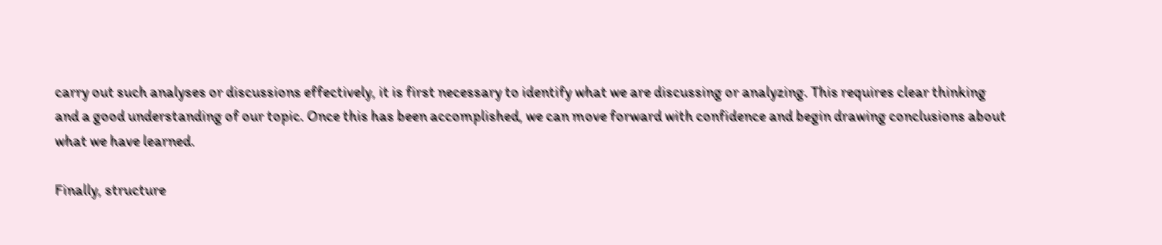carry out such analyses or discussions effectively, it is first necessary to identify what we are discussing or analyzing. This requires clear thinking and a good understanding of our topic. Once this has been accomplished, we can move forward with confidence and begin drawing conclusions about what we have learned.

Finally, structure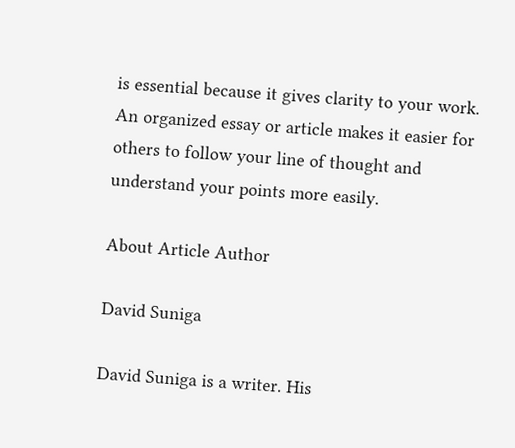is essential because it gives clarity to your work. An organized essay or article makes it easier for others to follow your line of thought and understand your points more easily.

About Article Author

David Suniga

David Suniga is a writer. His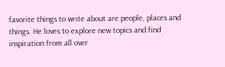favorite things to write about are people, places and things. He loves to explore new topics and find inspiration from all over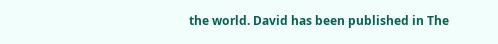the world. David has been published in The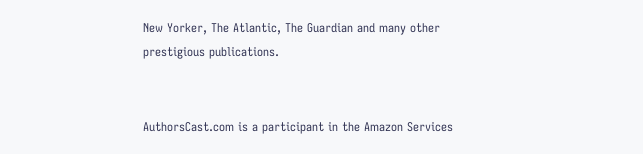New Yorker, The Atlantic, The Guardian and many other prestigious publications.


AuthorsCast.com is a participant in the Amazon Services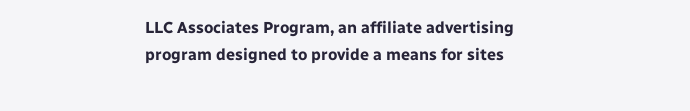LLC Associates Program, an affiliate advertising program designed to provide a means for sites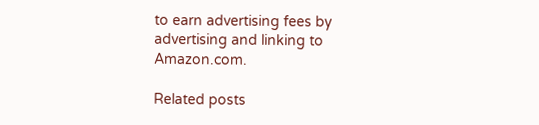to earn advertising fees by advertising and linking to Amazon.com.

Related posts